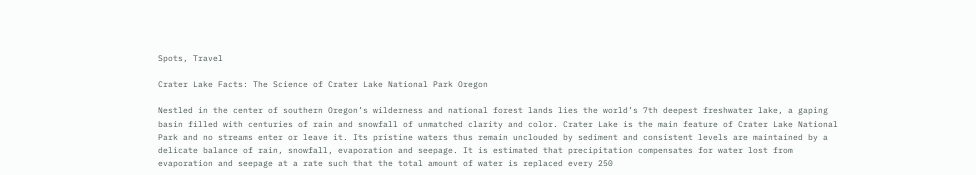Spots, Travel

Crater Lake Facts: The Science of Crater Lake National Park Oregon

Nestled in the center of southern Oregon’s wilderness and national forest lands lies the world’s 7th deepest freshwater lake, a gaping basin filled with centuries of rain and snowfall of unmatched clarity and color. Crater Lake is the main feature of Crater Lake National Park and no streams enter or leave it. Its pristine waters thus remain unclouded by sediment and consistent levels are maintained by a delicate balance of rain, snowfall, evaporation and seepage. It is estimated that precipitation compensates for water lost from evaporation and seepage at a rate such that the total amount of water is replaced every 250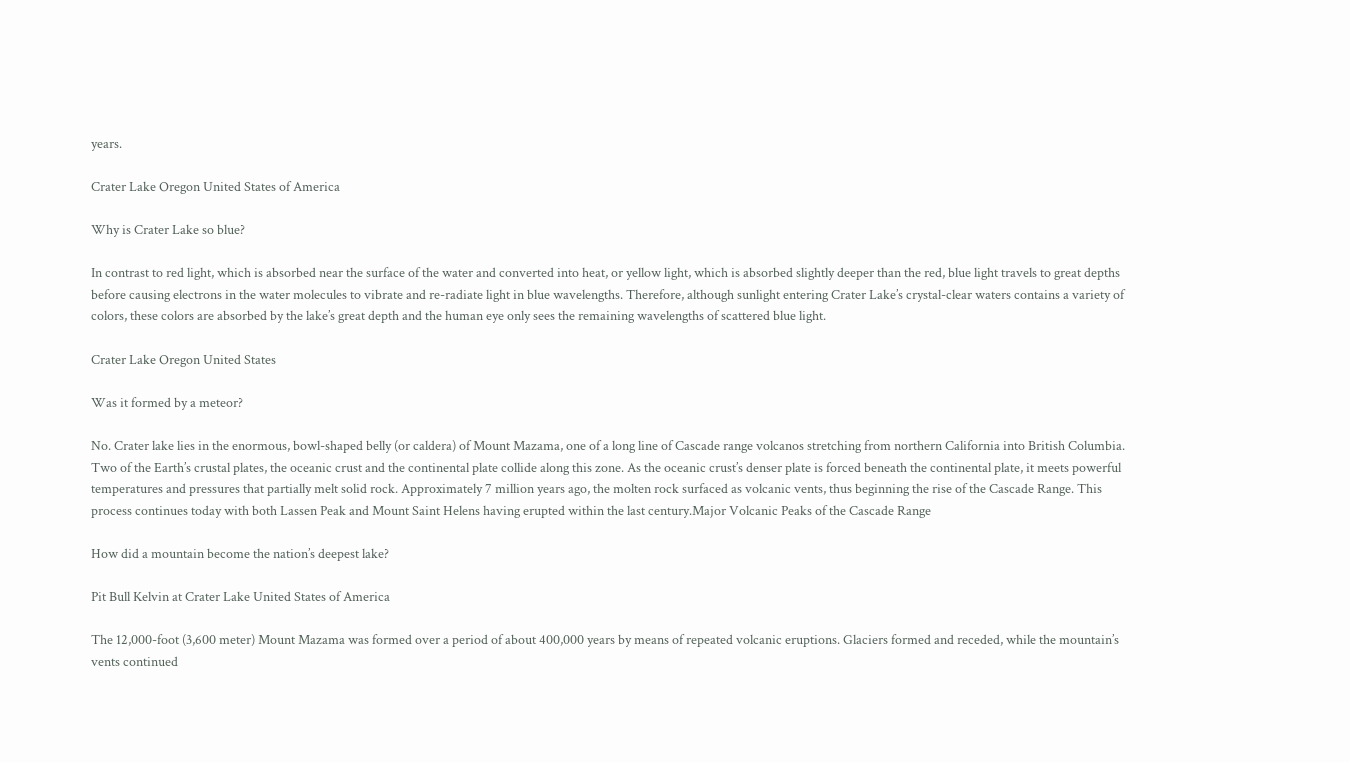years.

Crater Lake Oregon United States of America

Why is Crater Lake so blue?

In contrast to red light, which is absorbed near the surface of the water and converted into heat, or yellow light, which is absorbed slightly deeper than the red, blue light travels to great depths before causing electrons in the water molecules to vibrate and re-radiate light in blue wavelengths. Therefore, although sunlight entering Crater Lake’s crystal-clear waters contains a variety of colors, these colors are absorbed by the lake’s great depth and the human eye only sees the remaining wavelengths of scattered blue light.

Crater Lake Oregon United States

Was it formed by a meteor?

No. Crater lake lies in the enormous, bowl-shaped belly (or caldera) of Mount Mazama, one of a long line of Cascade range volcanos stretching from northern California into British Columbia. Two of the Earth’s crustal plates, the oceanic crust and the continental plate collide along this zone. As the oceanic crust’s denser plate is forced beneath the continental plate, it meets powerful temperatures and pressures that partially melt solid rock. Approximately 7 million years ago, the molten rock surfaced as volcanic vents, thus beginning the rise of the Cascade Range. This process continues today with both Lassen Peak and Mount Saint Helens having erupted within the last century.Major Volcanic Peaks of the Cascade Range

How did a mountain become the nation’s deepest lake?

Pit Bull Kelvin at Crater Lake United States of America

The 12,000-foot (3,600 meter) Mount Mazama was formed over a period of about 400,000 years by means of repeated volcanic eruptions. Glaciers formed and receded, while the mountain’s vents continued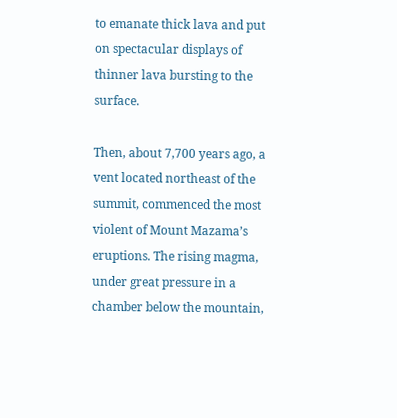to emanate thick lava and put on spectacular displays of thinner lava bursting to the surface.

Then, about 7,700 years ago, a vent located northeast of the summit, commenced the most violent of Mount Mazama’s eruptions. The rising magma, under great pressure in a chamber below the mountain,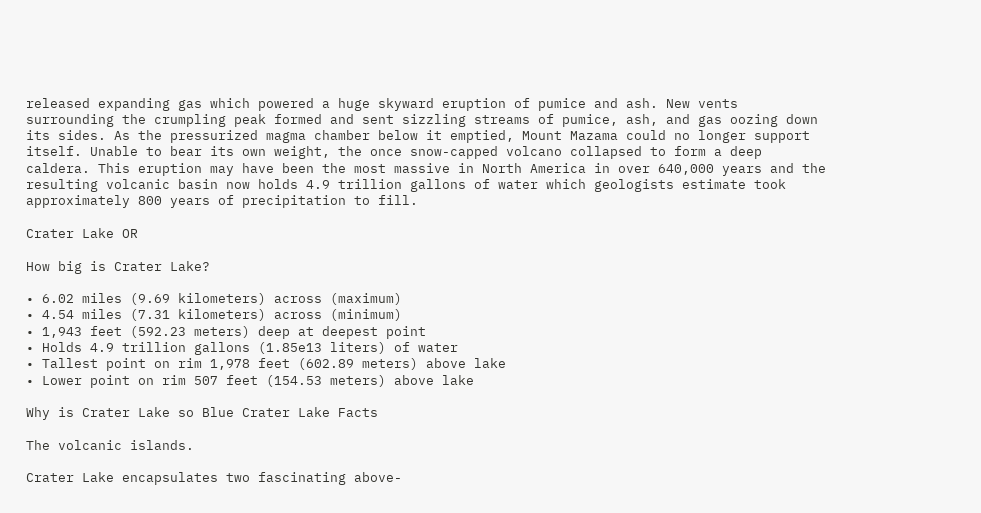released expanding gas which powered a huge skyward eruption of pumice and ash. New vents surrounding the crumpling peak formed and sent sizzling streams of pumice, ash, and gas oozing down its sides. As the pressurized magma chamber below it emptied, Mount Mazama could no longer support itself. Unable to bear its own weight, the once snow-capped volcano collapsed to form a deep caldera. This eruption may have been the most massive in North America in over 640,000 years and the resulting volcanic basin now holds 4.9 trillion gallons of water which geologists estimate took approximately 800 years of precipitation to fill.

Crater Lake OR

How big is Crater Lake?

• 6.02 miles (9.69 kilometers) across (maximum)
• 4.54 miles (7.31 kilometers) across (minimum)
• 1,943 feet (592.23 meters) deep at deepest point
• Holds 4.9 trillion gallons (1.85e13 liters) of water
• Tallest point on rim 1,978 feet (602.89 meters) above lake
• Lower point on rim 507 feet (154.53 meters) above lake

Why is Crater Lake so Blue Crater Lake Facts

The volcanic islands.

Crater Lake encapsulates two fascinating above-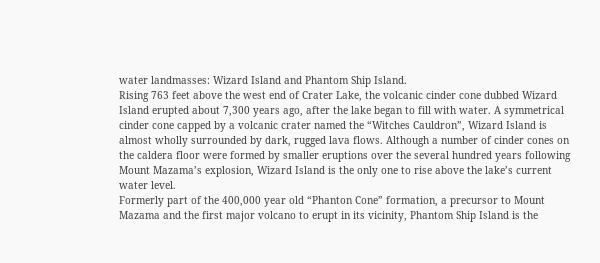water landmasses: Wizard Island and Phantom Ship Island.
Rising 763 feet above the west end of Crater Lake, the volcanic cinder cone dubbed Wizard Island erupted about 7,300 years ago, after the lake began to fill with water. A symmetrical cinder cone capped by a volcanic crater named the “Witches Cauldron”, Wizard Island is almost wholly surrounded by dark, rugged lava flows. Although a number of cinder cones on the caldera floor were formed by smaller eruptions over the several hundred years following Mount Mazama’s explosion, Wizard Island is the only one to rise above the lake’s current water level.
Formerly part of the 400,000 year old “Phanton Cone” formation, a precursor to Mount Mazama and the first major volcano to erupt in its vicinity, Phantom Ship Island is the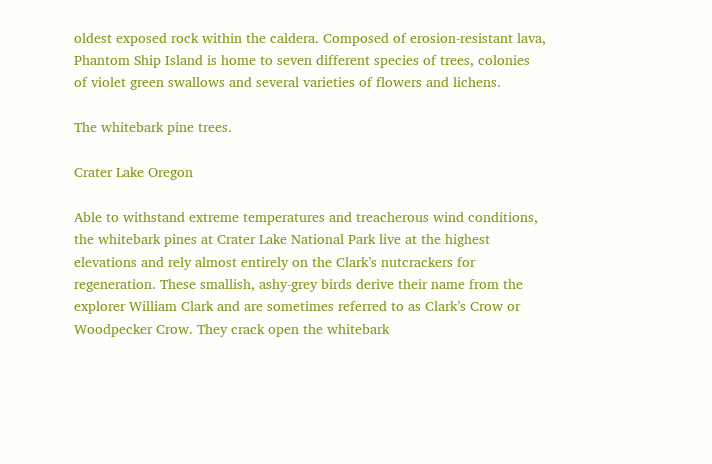oldest exposed rock within the caldera. Composed of erosion-resistant lava, Phantom Ship Island is home to seven different species of trees, colonies of violet green swallows and several varieties of flowers and lichens.

The whitebark pine trees.

Crater Lake Oregon

Able to withstand extreme temperatures and treacherous wind conditions, the whitebark pines at Crater Lake National Park live at the highest elevations and rely almost entirely on the Clark’s nutcrackers for regeneration. These smallish, ashy-grey birds derive their name from the explorer William Clark and are sometimes referred to as Clark’s Crow or Woodpecker Crow. They crack open the whitebark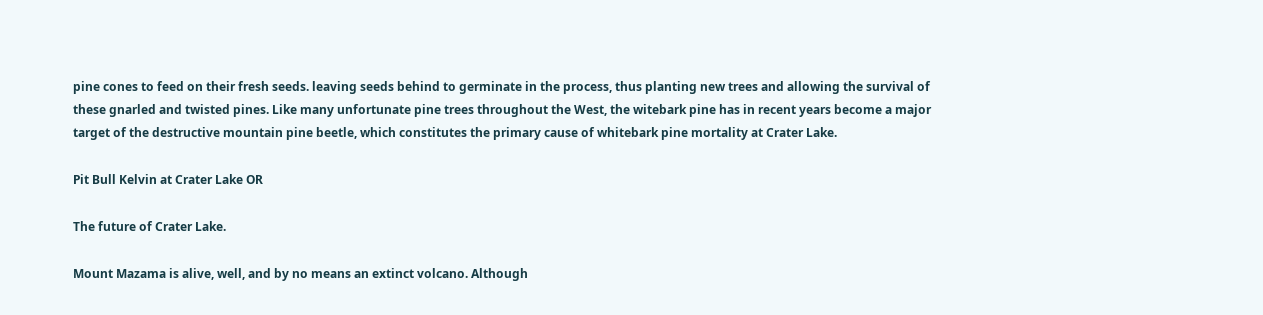pine cones to feed on their fresh seeds. leaving seeds behind to germinate in the process, thus planting new trees and allowing the survival of these gnarled and twisted pines. Like many unfortunate pine trees throughout the West, the witebark pine has in recent years become a major target of the destructive mountain pine beetle, which constitutes the primary cause of whitebark pine mortality at Crater Lake.

Pit Bull Kelvin at Crater Lake OR

The future of Crater Lake.

Mount Mazama is alive, well, and by no means an extinct volcano. Although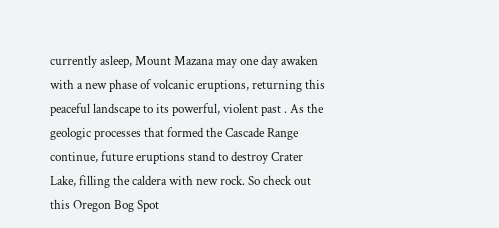currently asleep, Mount Mazana may one day awaken with a new phase of volcanic eruptions, returning this peaceful landscape to its powerful, violent past . As the geologic processes that formed the Cascade Range continue, future eruptions stand to destroy Crater Lake, filling the caldera with new rock. So check out this Oregon Bog Spot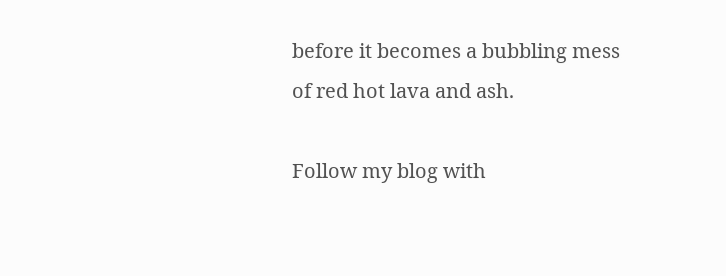before it becomes a bubbling mess of red hot lava and ash.

Follow my blog with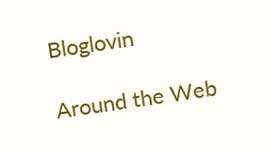Bloglovin

Around the Web